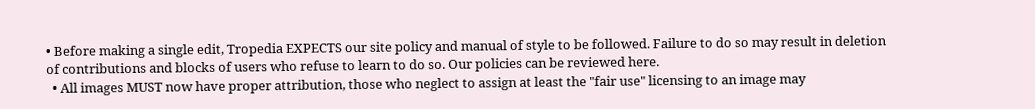• Before making a single edit, Tropedia EXPECTS our site policy and manual of style to be followed. Failure to do so may result in deletion of contributions and blocks of users who refuse to learn to do so. Our policies can be reviewed here.
  • All images MUST now have proper attribution, those who neglect to assign at least the "fair use" licensing to an image may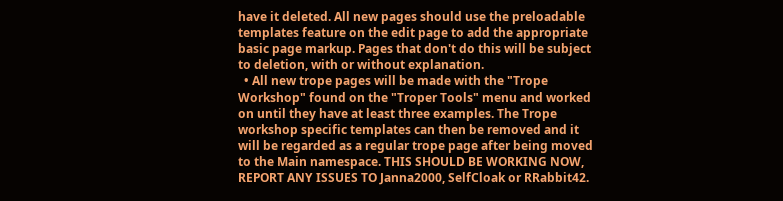have it deleted. All new pages should use the preloadable templates feature on the edit page to add the appropriate basic page markup. Pages that don't do this will be subject to deletion, with or without explanation.
  • All new trope pages will be made with the "Trope Workshop" found on the "Troper Tools" menu and worked on until they have at least three examples. The Trope workshop specific templates can then be removed and it will be regarded as a regular trope page after being moved to the Main namespace. THIS SHOULD BE WORKING NOW, REPORT ANY ISSUES TO Janna2000, SelfCloak or RRabbit42.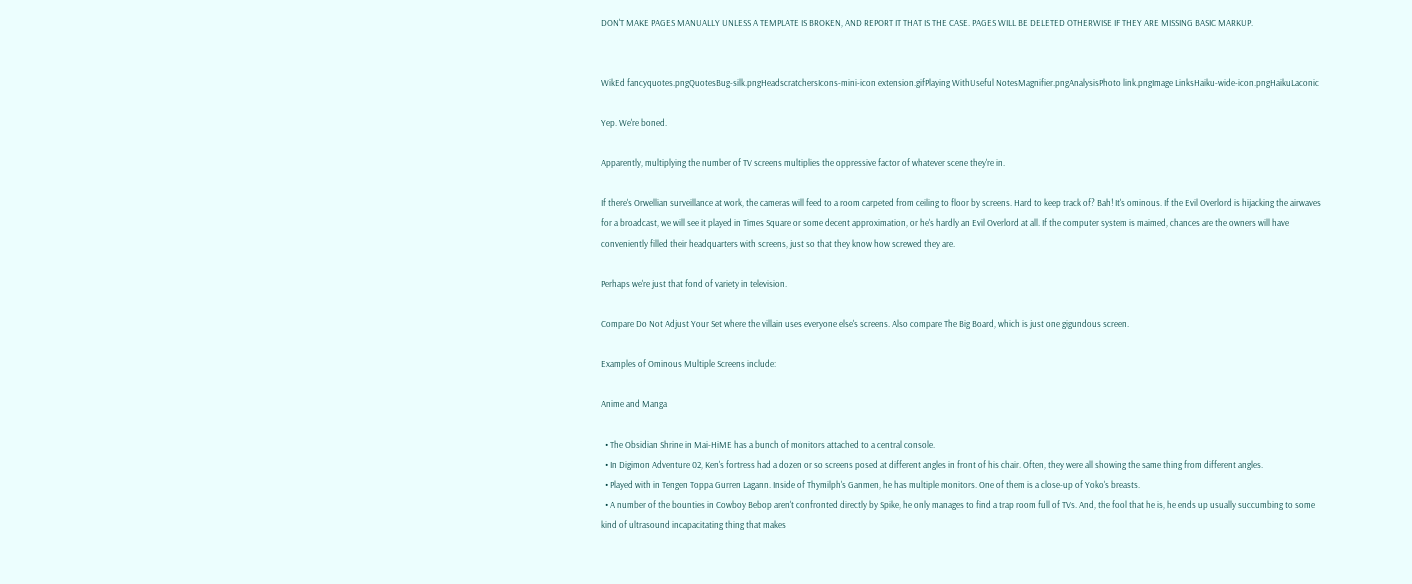DON'T MAKE PAGES MANUALLY UNLESS A TEMPLATE IS BROKEN, AND REPORT IT THAT IS THE CASE. PAGES WILL BE DELETED OTHERWISE IF THEY ARE MISSING BASIC MARKUP.


WikEd fancyquotes.pngQuotesBug-silk.pngHeadscratchersIcons-mini-icon extension.gifPlaying WithUseful NotesMagnifier.pngAnalysisPhoto link.pngImage LinksHaiku-wide-icon.pngHaikuLaconic

Yep. We're boned.

Apparently, multiplying the number of TV screens multiplies the oppressive factor of whatever scene they're in.

If there's Orwellian surveillance at work, the cameras will feed to a room carpeted from ceiling to floor by screens. Hard to keep track of? Bah! It's ominous. If the Evil Overlord is hijacking the airwaves for a broadcast, we will see it played in Times Square or some decent approximation, or he's hardly an Evil Overlord at all. If the computer system is maimed, chances are the owners will have conveniently filled their headquarters with screens, just so that they know how screwed they are.

Perhaps we're just that fond of variety in television.

Compare Do Not Adjust Your Set where the villain uses everyone else's screens. Also compare The Big Board, which is just one gigundous screen.

Examples of Ominous Multiple Screens include:

Anime and Manga

  • The Obsidian Shrine in Mai-HiME has a bunch of monitors attached to a central console.
  • In Digimon Adventure 02, Ken's fortress had a dozen or so screens posed at different angles in front of his chair. Often, they were all showing the same thing from different angles.
  • Played with in Tengen Toppa Gurren Lagann. Inside of Thymilph's Ganmen, he has multiple monitors. One of them is a close-up of Yoko's breasts.
  • A number of the bounties in Cowboy Bebop aren't confronted directly by Spike, he only manages to find a trap room full of TVs. And, the fool that he is, he ends up usually succumbing to some kind of ultrasound incapacitating thing that makes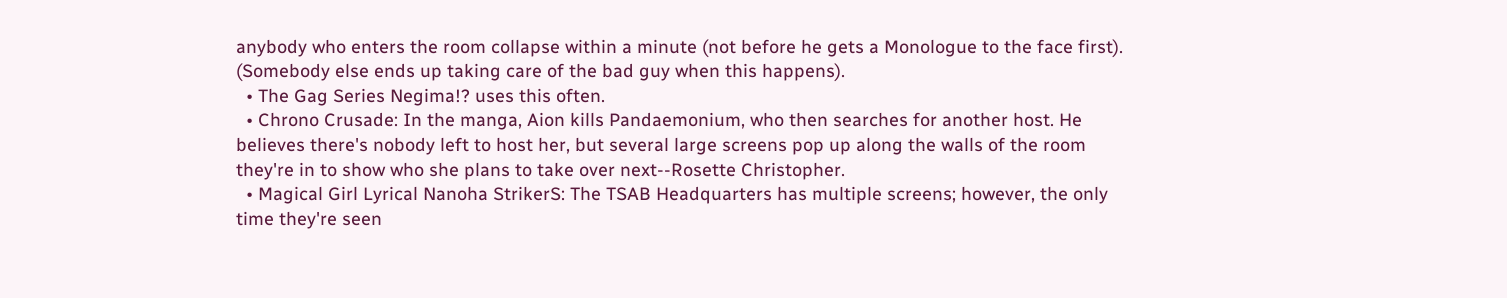anybody who enters the room collapse within a minute (not before he gets a Monologue to the face first). (Somebody else ends up taking care of the bad guy when this happens).
  • The Gag Series Negima!? uses this often.
  • Chrono Crusade: In the manga, Aion kills Pandaemonium, who then searches for another host. He believes there's nobody left to host her, but several large screens pop up along the walls of the room they're in to show who she plans to take over next--Rosette Christopher.
  • Magical Girl Lyrical Nanoha StrikerS: The TSAB Headquarters has multiple screens; however, the only time they're seen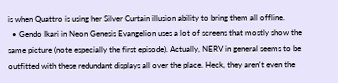is when Quattro is using her Silver Curtain illusion ability to bring them all offline.
  • Gendo Ikari in Neon Genesis Evangelion uses a lot of screens that mostly show the same picture (note especially the first episode). Actually, NERV in general seems to be outfitted with these redundant displays all over the place. Heck, they aren't even the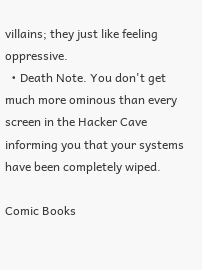villains; they just like feeling oppressive.
  • Death Note. You don't get much more ominous than every screen in the Hacker Cave informing you that your systems have been completely wiped.

Comic Books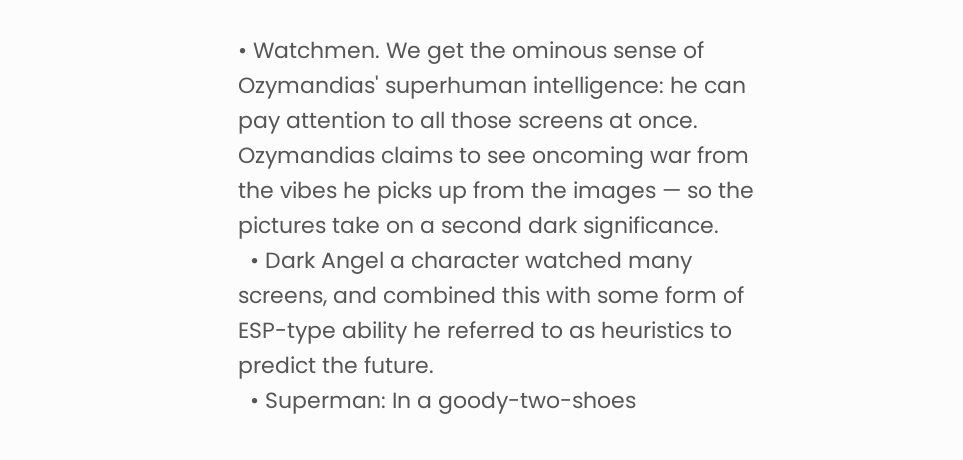• Watchmen. We get the ominous sense of Ozymandias' superhuman intelligence: he can pay attention to all those screens at once. Ozymandias claims to see oncoming war from the vibes he picks up from the images — so the pictures take on a second dark significance.
  • Dark Angel a character watched many screens, and combined this with some form of ESP-type ability he referred to as heuristics to predict the future.
  • Superman: In a goody-two-shoes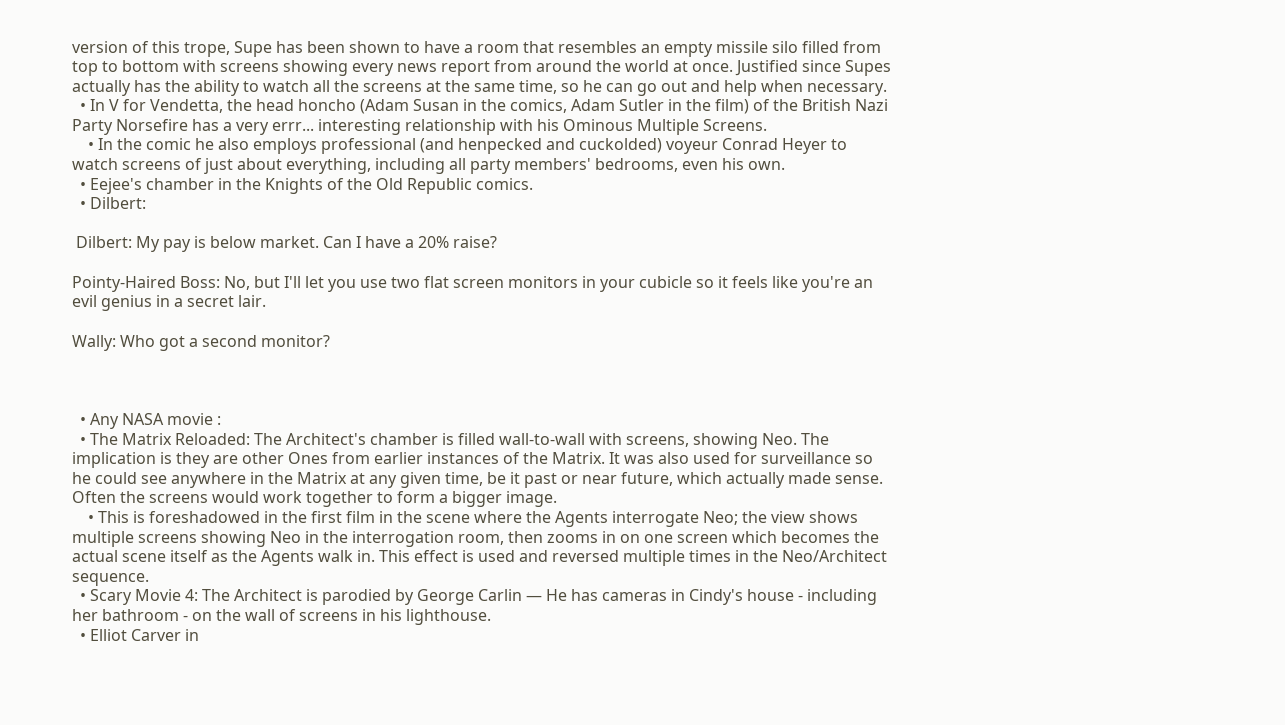version of this trope, Supe has been shown to have a room that resembles an empty missile silo filled from top to bottom with screens showing every news report from around the world at once. Justified since Supes actually has the ability to watch all the screens at the same time, so he can go out and help when necessary.
  • In V for Vendetta, the head honcho (Adam Susan in the comics, Adam Sutler in the film) of the British Nazi Party Norsefire has a very errr... interesting relationship with his Ominous Multiple Screens.
    • In the comic he also employs professional (and henpecked and cuckolded) voyeur Conrad Heyer to watch screens of just about everything, including all party members' bedrooms, even his own.
  • Eejee's chamber in the Knights of the Old Republic comics.
  • Dilbert:

 Dilbert: My pay is below market. Can I have a 20% raise?

Pointy-Haired Boss: No, but I'll let you use two flat screen monitors in your cubicle so it feels like you're an evil genius in a secret lair.

Wally: Who got a second monitor?



  • Any NASA movie :
  • The Matrix Reloaded: The Architect's chamber is filled wall-to-wall with screens, showing Neo. The implication is they are other Ones from earlier instances of the Matrix. It was also used for surveillance so he could see anywhere in the Matrix at any given time, be it past or near future, which actually made sense. Often the screens would work together to form a bigger image.
    • This is foreshadowed in the first film in the scene where the Agents interrogate Neo; the view shows multiple screens showing Neo in the interrogation room, then zooms in on one screen which becomes the actual scene itself as the Agents walk in. This effect is used and reversed multiple times in the Neo/Architect sequence.
  • Scary Movie 4: The Architect is parodied by George Carlin — He has cameras in Cindy's house - including her bathroom - on the wall of screens in his lighthouse.
  • Elliot Carver in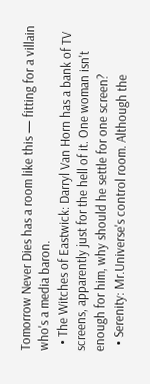Tomorrow Never Dies has a room like this — fitting for a villain who's a media baron.
  • The Witches of Eastwick: Darryl Van Horn has a bank of TV screens, apparently just for the hell of it. One woman isn't enough for him, why should he settle for one screen?
  • Serenity: Mr.Universe's control room. Although the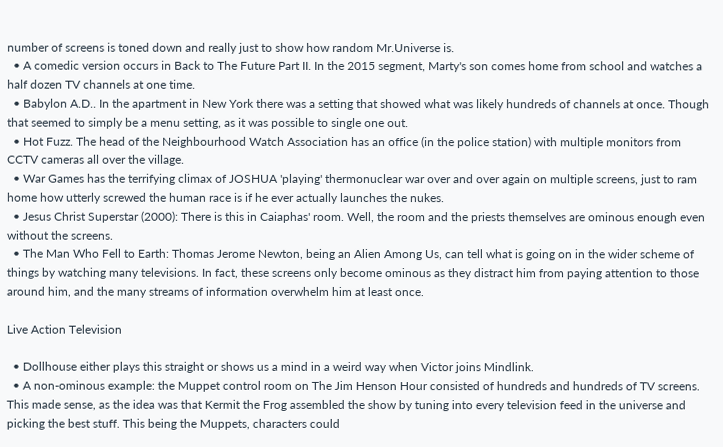number of screens is toned down and really just to show how random Mr.Universe is.
  • A comedic version occurs in Back to The Future Part II. In the 2015 segment, Marty's son comes home from school and watches a half dozen TV channels at one time.
  • Babylon A.D.. In the apartment in New York there was a setting that showed what was likely hundreds of channels at once. Though that seemed to simply be a menu setting, as it was possible to single one out.
  • Hot Fuzz. The head of the Neighbourhood Watch Association has an office (in the police station) with multiple monitors from CCTV cameras all over the village.
  • War Games has the terrifying climax of JOSHUA 'playing' thermonuclear war over and over again on multiple screens, just to ram home how utterly screwed the human race is if he ever actually launches the nukes.
  • Jesus Christ Superstar (2000): There is this in Caiaphas' room. Well, the room and the priests themselves are ominous enough even without the screens.
  • The Man Who Fell to Earth: Thomas Jerome Newton, being an Alien Among Us, can tell what is going on in the wider scheme of things by watching many televisions. In fact, these screens only become ominous as they distract him from paying attention to those around him, and the many streams of information overwhelm him at least once.

Live Action Television

  • Dollhouse either plays this straight or shows us a mind in a weird way when Victor joins Mindlink.
  • A non-ominous example: the Muppet control room on The Jim Henson Hour consisted of hundreds and hundreds of TV screens. This made sense, as the idea was that Kermit the Frog assembled the show by tuning into every television feed in the universe and picking the best stuff. This being the Muppets, characters could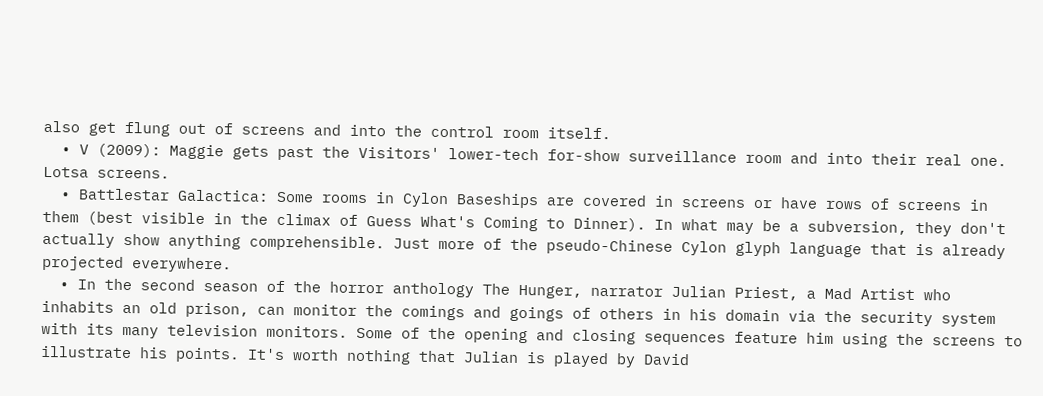also get flung out of screens and into the control room itself.
  • V (2009): Maggie gets past the Visitors' lower-tech for-show surveillance room and into their real one. Lotsa screens.
  • Battlestar Galactica: Some rooms in Cylon Baseships are covered in screens or have rows of screens in them (best visible in the climax of Guess What's Coming to Dinner). In what may be a subversion, they don't actually show anything comprehensible. Just more of the pseudo-Chinese Cylon glyph language that is already projected everywhere.
  • In the second season of the horror anthology The Hunger, narrator Julian Priest, a Mad Artist who inhabits an old prison, can monitor the comings and goings of others in his domain via the security system with its many television monitors. Some of the opening and closing sequences feature him using the screens to illustrate his points. It's worth nothing that Julian is played by David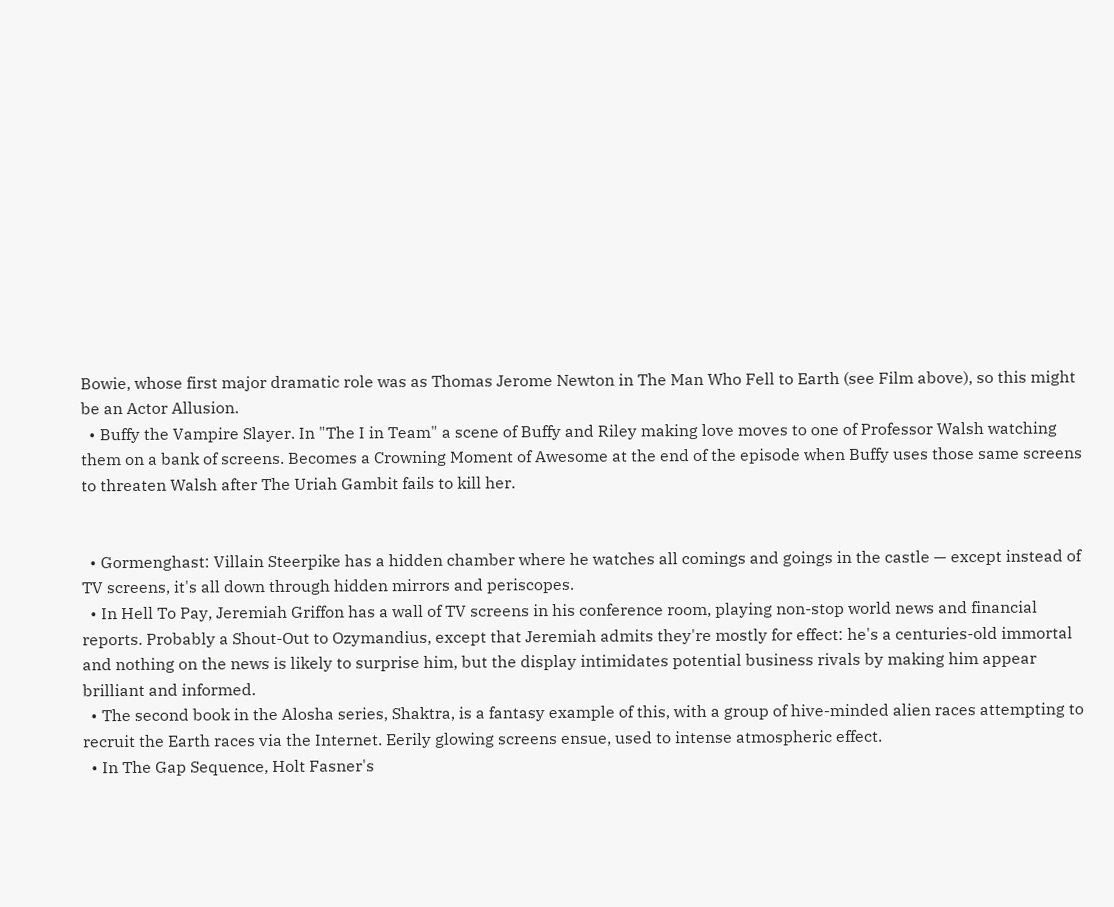Bowie, whose first major dramatic role was as Thomas Jerome Newton in The Man Who Fell to Earth (see Film above), so this might be an Actor Allusion.
  • Buffy the Vampire Slayer. In "The I in Team" a scene of Buffy and Riley making love moves to one of Professor Walsh watching them on a bank of screens. Becomes a Crowning Moment of Awesome at the end of the episode when Buffy uses those same screens to threaten Walsh after The Uriah Gambit fails to kill her.


  • Gormenghast: Villain Steerpike has a hidden chamber where he watches all comings and goings in the castle — except instead of TV screens, it's all down through hidden mirrors and periscopes.
  • In Hell To Pay, Jeremiah Griffon has a wall of TV screens in his conference room, playing non-stop world news and financial reports. Probably a Shout-Out to Ozymandius, except that Jeremiah admits they're mostly for effect: he's a centuries-old immortal and nothing on the news is likely to surprise him, but the display intimidates potential business rivals by making him appear brilliant and informed.
  • The second book in the Alosha series, Shaktra, is a fantasy example of this, with a group of hive-minded alien races attempting to recruit the Earth races via the Internet. Eerily glowing screens ensue, used to intense atmospheric effect.
  • In The Gap Sequence, Holt Fasner's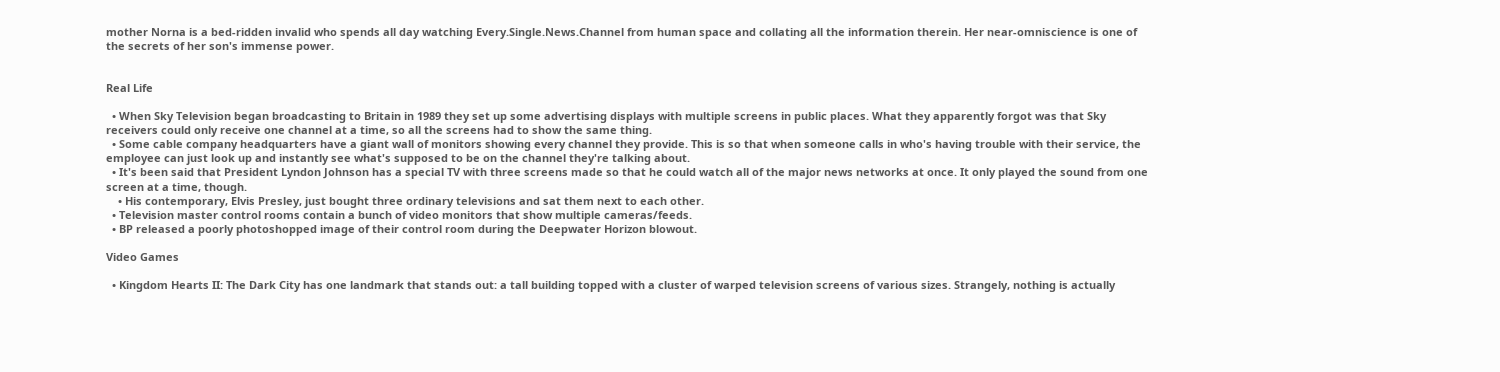mother Norna is a bed-ridden invalid who spends all day watching Every.Single.News.Channel from human space and collating all the information therein. Her near-omniscience is one of the secrets of her son's immense power.


Real Life

  • When Sky Television began broadcasting to Britain in 1989 they set up some advertising displays with multiple screens in public places. What they apparently forgot was that Sky receivers could only receive one channel at a time, so all the screens had to show the same thing.
  • Some cable company headquarters have a giant wall of monitors showing every channel they provide. This is so that when someone calls in who's having trouble with their service, the employee can just look up and instantly see what's supposed to be on the channel they're talking about.
  • It's been said that President Lyndon Johnson has a special TV with three screens made so that he could watch all of the major news networks at once. It only played the sound from one screen at a time, though.
    • His contemporary, Elvis Presley, just bought three ordinary televisions and sat them next to each other.
  • Television master control rooms contain a bunch of video monitors that show multiple cameras/feeds.
  • BP released a poorly photoshopped image of their control room during the Deepwater Horizon blowout.

Video Games

  • Kingdom Hearts II: The Dark City has one landmark that stands out: a tall building topped with a cluster of warped television screens of various sizes. Strangely, nothing is actually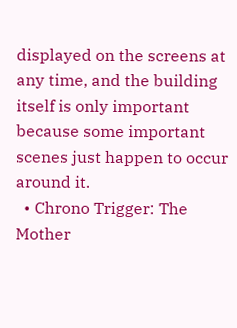displayed on the screens at any time, and the building itself is only important because some important scenes just happen to occur around it.
  • Chrono Trigger: The Mother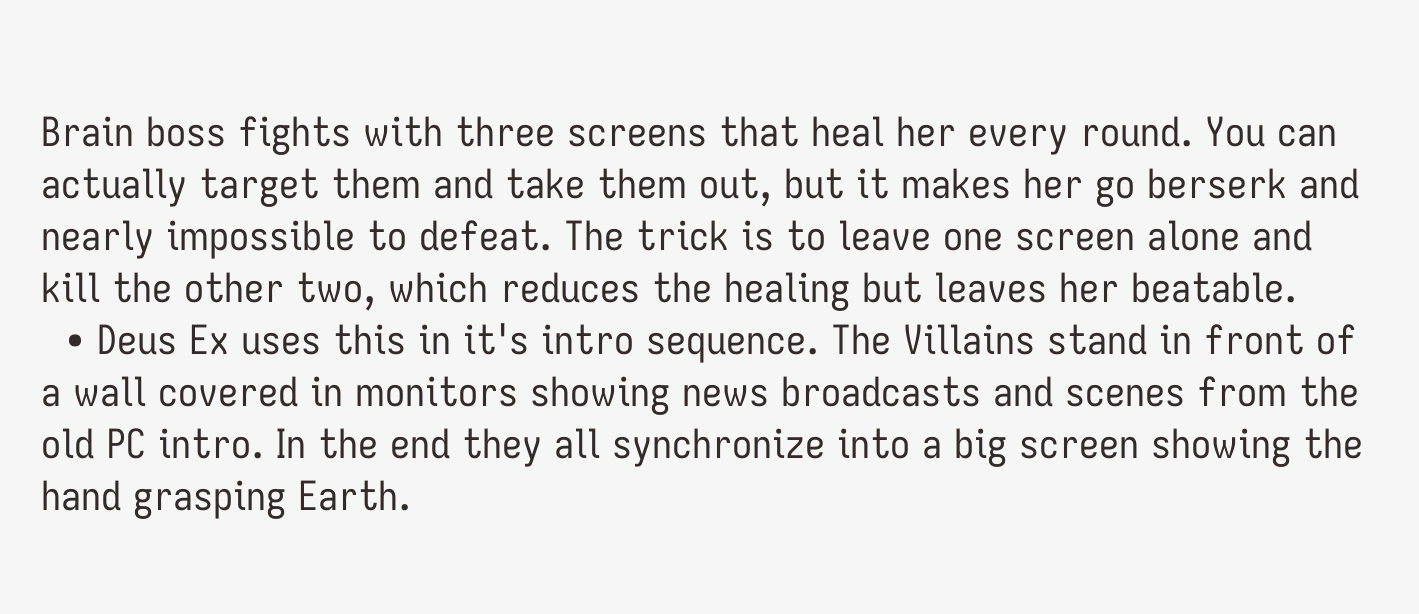Brain boss fights with three screens that heal her every round. You can actually target them and take them out, but it makes her go berserk and nearly impossible to defeat. The trick is to leave one screen alone and kill the other two, which reduces the healing but leaves her beatable.
  • Deus Ex uses this in it's intro sequence. The Villains stand in front of a wall covered in monitors showing news broadcasts and scenes from the old PC intro. In the end they all synchronize into a big screen showing the hand grasping Earth.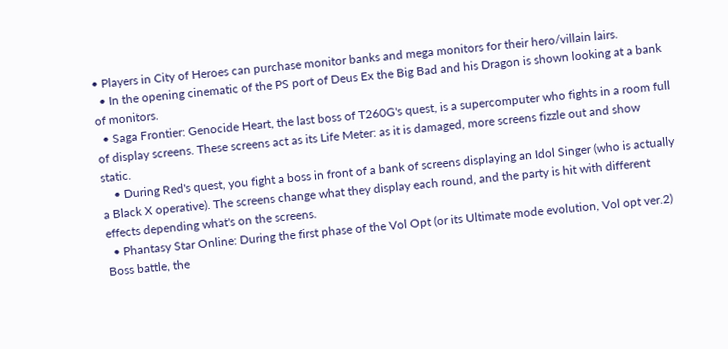• Players in City of Heroes can purchase monitor banks and mega monitors for their hero/villain lairs.
  • In the opening cinematic of the PS port of Deus Ex the Big Bad and his Dragon is shown looking at a bank of monitors.
  • Saga Frontier: Genocide Heart, the last boss of T260G's quest, is a supercomputer who fights in a room full of display screens. These screens act as its Life Meter: as it is damaged, more screens fizzle out and show static.
    • During Red's quest, you fight a boss in front of a bank of screens displaying an Idol Singer (who is actually a Black X operative). The screens change what they display each round, and the party is hit with different effects depending what's on the screens.
  • Phantasy Star Online: During the first phase of the Vol Opt (or its Ultimate mode evolution, Vol opt ver.2) Boss battle, the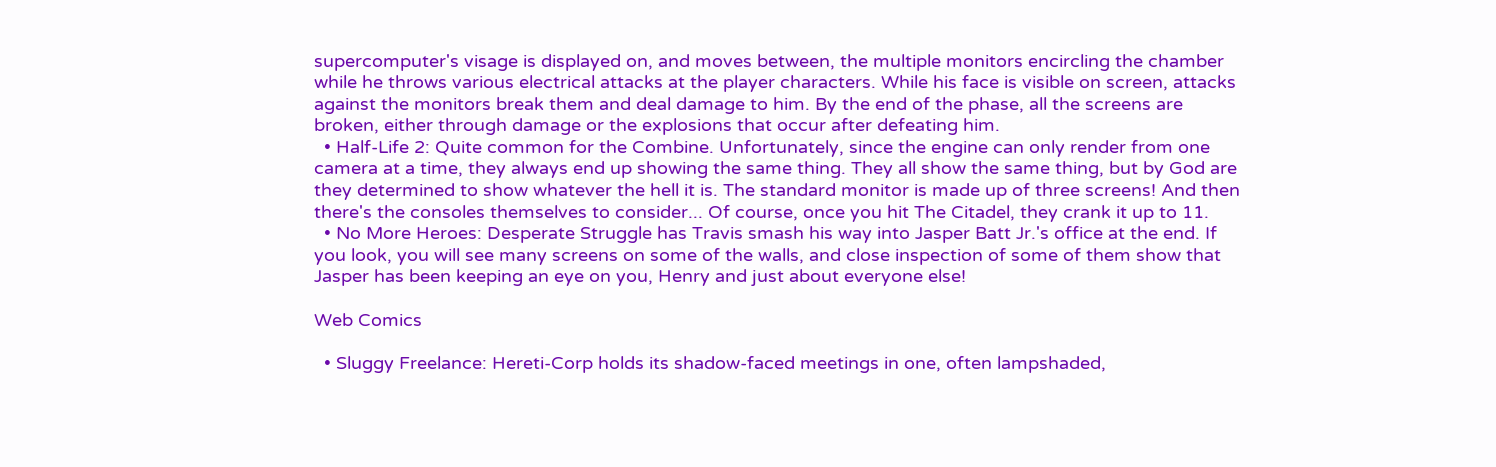supercomputer's visage is displayed on, and moves between, the multiple monitors encircling the chamber while he throws various electrical attacks at the player characters. While his face is visible on screen, attacks against the monitors break them and deal damage to him. By the end of the phase, all the screens are broken, either through damage or the explosions that occur after defeating him.
  • Half-Life 2: Quite common for the Combine. Unfortunately, since the engine can only render from one camera at a time, they always end up showing the same thing. They all show the same thing, but by God are they determined to show whatever the hell it is. The standard monitor is made up of three screens! And then there's the consoles themselves to consider... Of course, once you hit The Citadel, they crank it up to 11.
  • No More Heroes: Desperate Struggle has Travis smash his way into Jasper Batt Jr.'s office at the end. If you look, you will see many screens on some of the walls, and close inspection of some of them show that Jasper has been keeping an eye on you, Henry and just about everyone else!

Web Comics

  • Sluggy Freelance: Hereti-Corp holds its shadow-faced meetings in one, often lampshaded,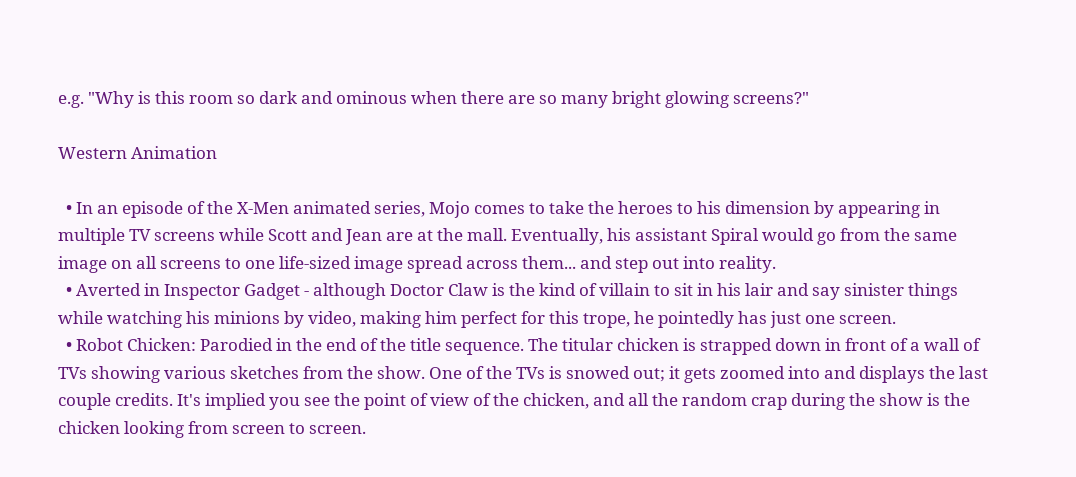e.g. "Why is this room so dark and ominous when there are so many bright glowing screens?"

Western Animation

  • In an episode of the X-Men animated series, Mojo comes to take the heroes to his dimension by appearing in multiple TV screens while Scott and Jean are at the mall. Eventually, his assistant Spiral would go from the same image on all screens to one life-sized image spread across them... and step out into reality.
  • Averted in Inspector Gadget - although Doctor Claw is the kind of villain to sit in his lair and say sinister things while watching his minions by video, making him perfect for this trope, he pointedly has just one screen.
  • Robot Chicken: Parodied in the end of the title sequence. The titular chicken is strapped down in front of a wall of TVs showing various sketches from the show. One of the TVs is snowed out; it gets zoomed into and displays the last couple credits. It's implied you see the point of view of the chicken, and all the random crap during the show is the chicken looking from screen to screen.